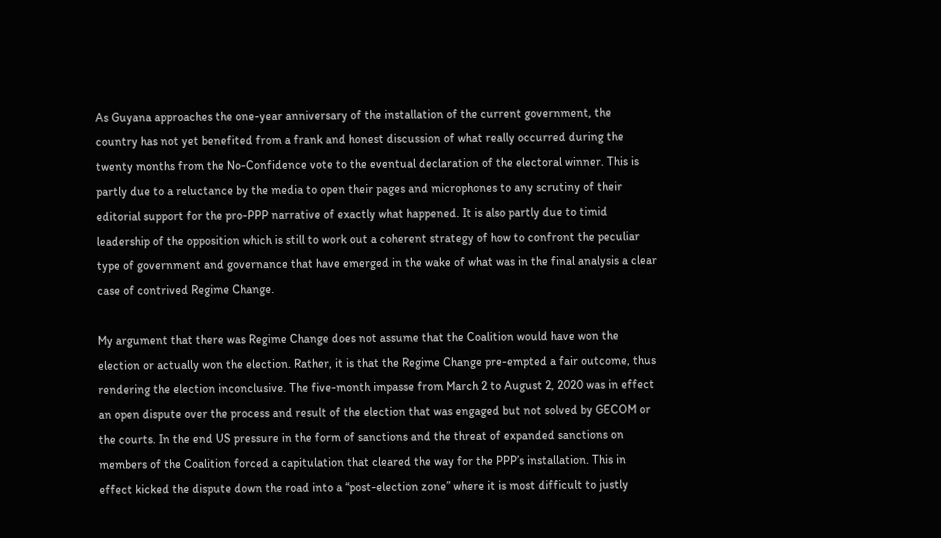As Guyana approaches the one-year anniversary of the installation of the current government, the country has not yet benefited from a frank and honest discussion of what really occurred during the twenty months from the No-Confidence vote to the eventual declaration of the electoral winner. This is partly due to a reluctance by the media to open their pages and microphones to any scrutiny of their editorial support for the pro-PPP narrative of exactly what happened. It is also partly due to timid leadership of the opposition which is still to work out a coherent strategy of how to confront the peculiar type of government and governance that have emerged in the wake of what was in the final analysis a clear case of contrived Regime Change.

My argument that there was Regime Change does not assume that the Coalition would have won the election or actually won the election. Rather, it is that the Regime Change pre-empted a fair outcome, thus rendering the election inconclusive. The five-month impasse from March 2 to August 2, 2020 was in effect an open dispute over the process and result of the election that was engaged but not solved by GECOM or the courts. In the end US pressure in the form of sanctions and the threat of expanded sanctions on members of the Coalition forced a capitulation that cleared the way for the PPP’s installation. This in effect kicked the dispute down the road into a “post-election zone” where it is most difficult to justly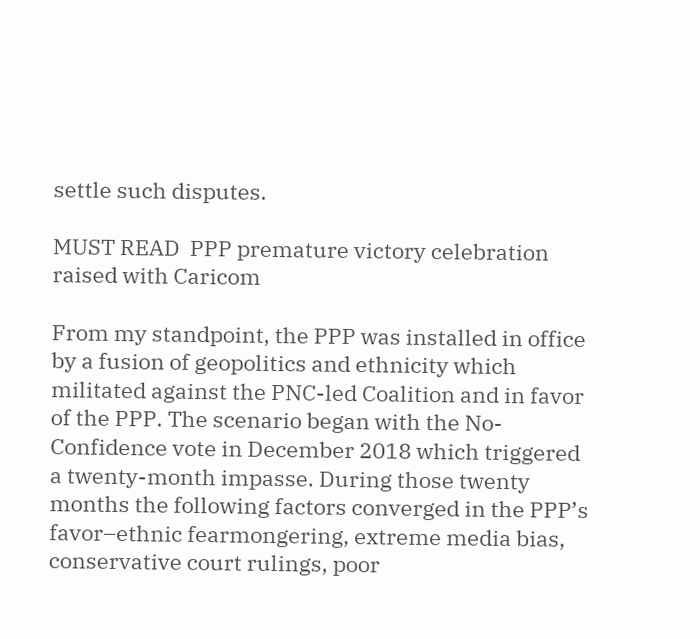settle such disputes.

MUST READ  PPP premature victory celebration raised with Caricom

From my standpoint, the PPP was installed in office by a fusion of geopolitics and ethnicity which militated against the PNC-led Coalition and in favor of the PPP. The scenario began with the No-Confidence vote in December 2018 which triggered a twenty-month impasse. During those twenty months the following factors converged in the PPP’s favor–ethnic fearmongering, extreme media bias, conservative court rulings, poor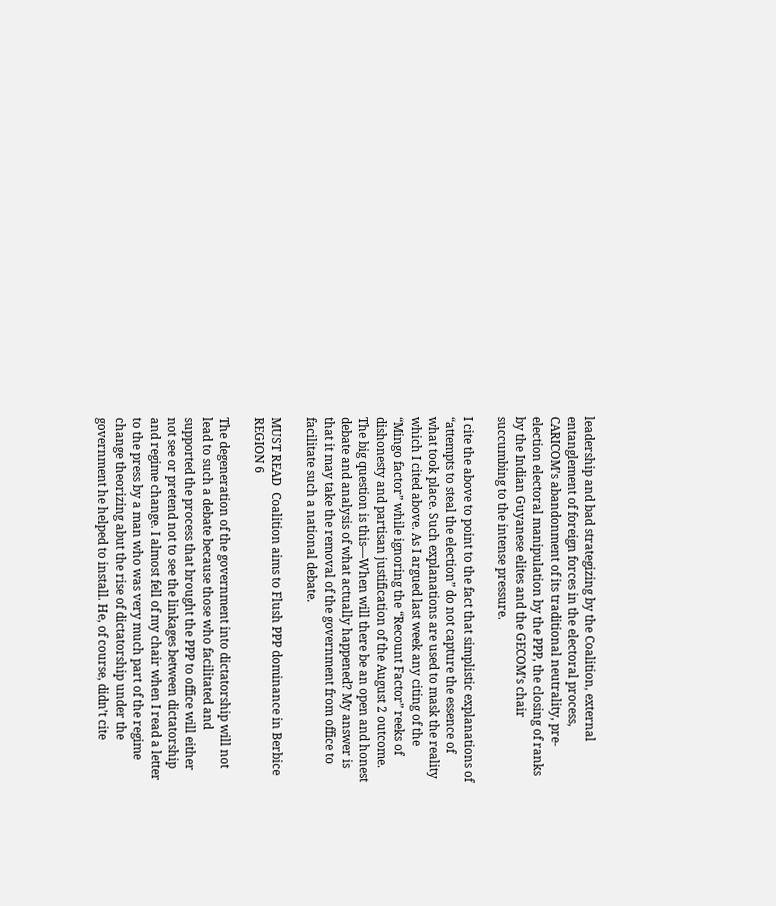leadership and bad strategizing by the Coalition, external entanglement of foreign forces in the electoral process, CARICOM’s abandonment of its traditional neutrality, pre-election electoral manipulation by the PPP, the closing of ranks by the Indian Guyanese elites and the GECOM’s chair succumbing to the intense pressure.

I cite the above to point to the fact that simplistic explanations of “attempts to steal the election” do not capture the essence of what took place. Such explanations are used to mask the reality which I cited above. As I argued last week any citing of the “Mingo factor” while ignoring the “Recount Factor” reeks of dishonesty and partisan justification of the August 2 outcome. The big question is this—When will there be an open and honest debate and analysis of what actually happened? My answer is that it may take the removal of the government from office to facilitate such a national debate.

MUST READ  Coalition aims to Flush PPP dominance in Berbice REGION 6

The degeneration of the government into dictatorship will not lead to such a debate because those who facilitated and supported the process that brought the PPP to office will either not see or pretend not to see the linkages between dictatorship and regime change. I almost fell of my chair when I read a letter to the press by a man who was very much part of the regime change theorizing abut the rise of dictatorship under the government he helped to install. He, of course, didn’t cite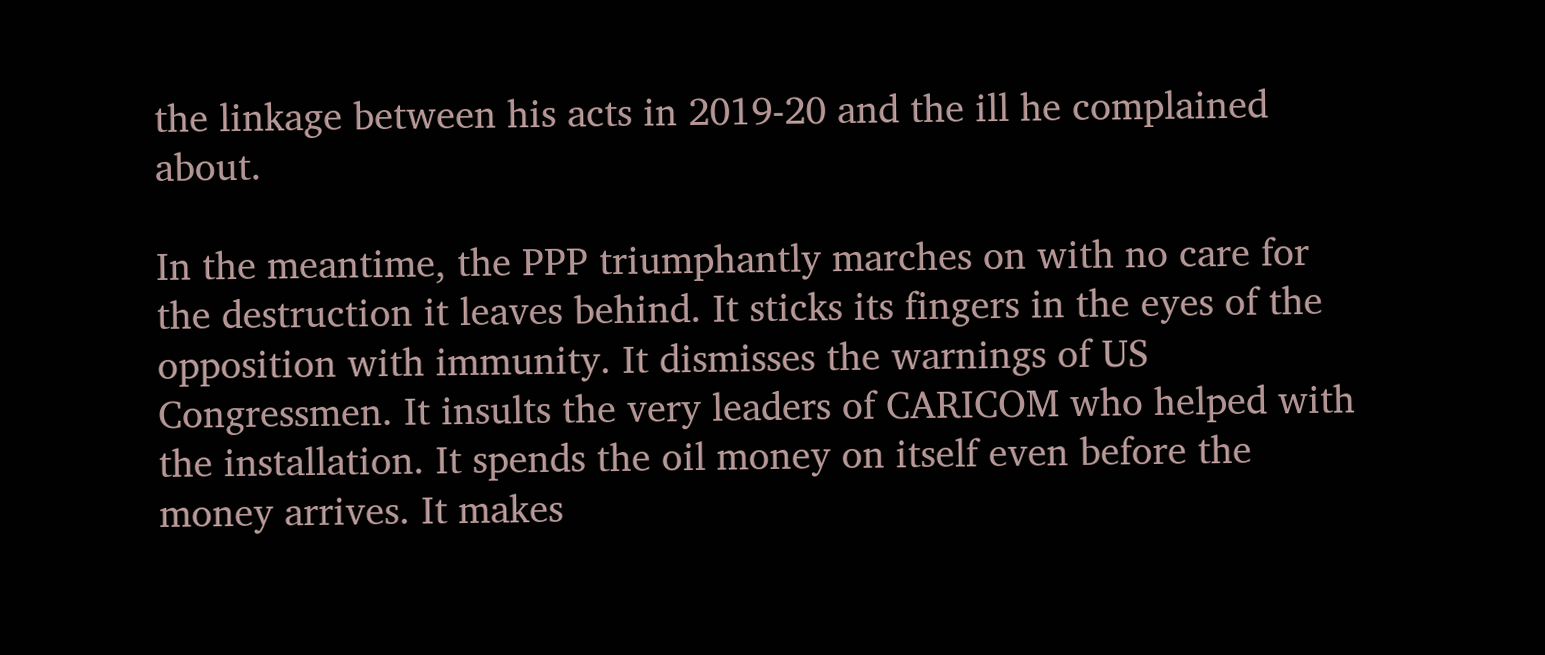the linkage between his acts in 2019-20 and the ill he complained about.

In the meantime, the PPP triumphantly marches on with no care for the destruction it leaves behind. It sticks its fingers in the eyes of the opposition with immunity. It dismisses the warnings of US Congressmen. It insults the very leaders of CARICOM who helped with the installation. It spends the oil money on itself even before the money arrives. It makes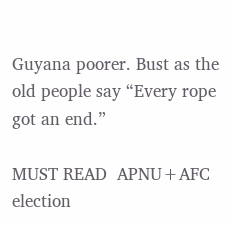Guyana poorer. Bust as the old people say “Every rope got an end.”

MUST READ  APNU+AFC election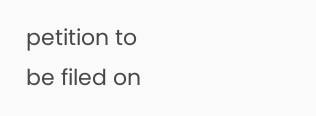petition to be filed on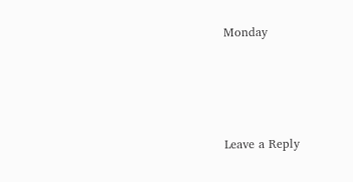Monday




Leave a Reply